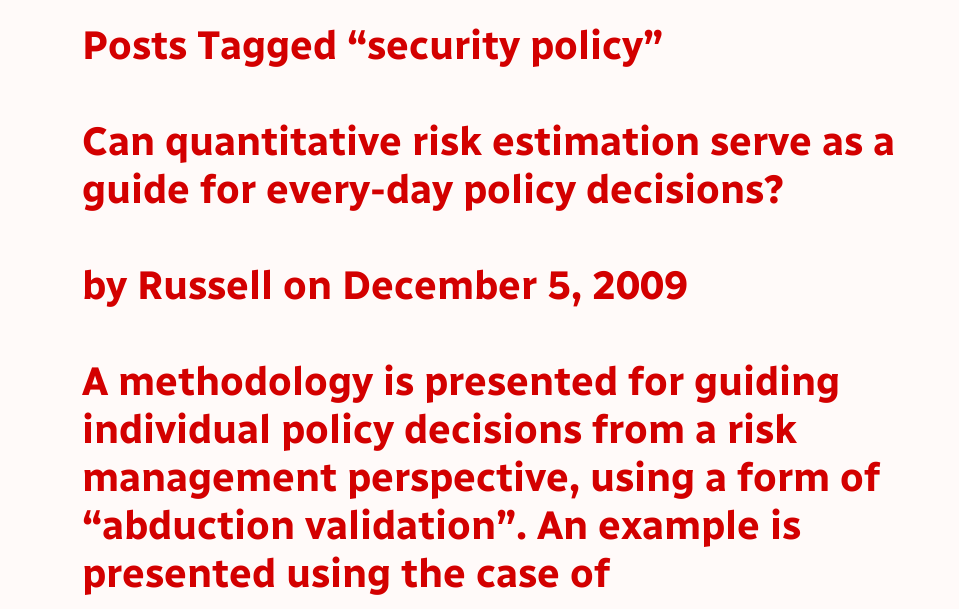Posts Tagged “security policy”

Can quantitative risk estimation serve as a guide for every-day policy decisions?

by Russell on December 5, 2009

A methodology is presented for guiding individual policy decisions from a risk management perspective, using a form of “abduction validation”. An example is presented using the case of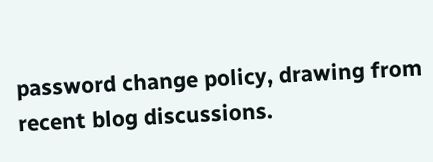password change policy, drawing from recent blog discussions.